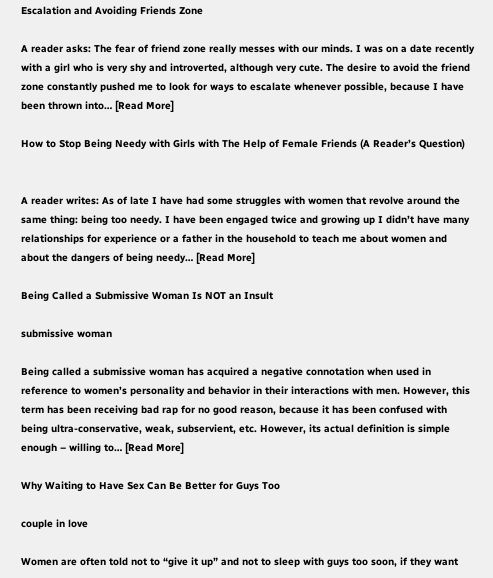Escalation and Avoiding Friends Zone

A reader asks: The fear of friend zone really messes with our minds. I was on a date recently with a girl who is very shy and introverted, although very cute. The desire to avoid the friend zone constantly pushed me to look for ways to escalate whenever possible, because I have been thrown into… [Read More]

How to Stop Being Needy with Girls with The Help of Female Friends (A Reader’s Question)


A reader writes: As of late I have had some struggles with women that revolve around the same thing: being too needy. I have been engaged twice and growing up I didn’t have many relationships for experience or a father in the household to teach me about women and about the dangers of being needy… [Read More]

Being Called a Submissive Woman Is NOT an Insult

submissive woman

Being called a submissive woman has acquired a negative connotation when used in reference to women’s personality and behavior in their interactions with men. However, this term has been receiving bad rap for no good reason, because it has been confused with being ultra-conservative, weak, subservient, etc. However, its actual definition is simple enough – willing to… [Read More]

Why Waiting to Have Sex Can Be Better for Guys Too

couple in love

Women are often told not to “give it up” and not to sleep with guys too soon, if they want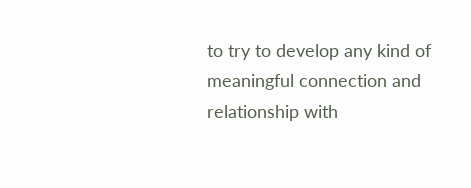to try to develop any kind of meaningful connection and relationship with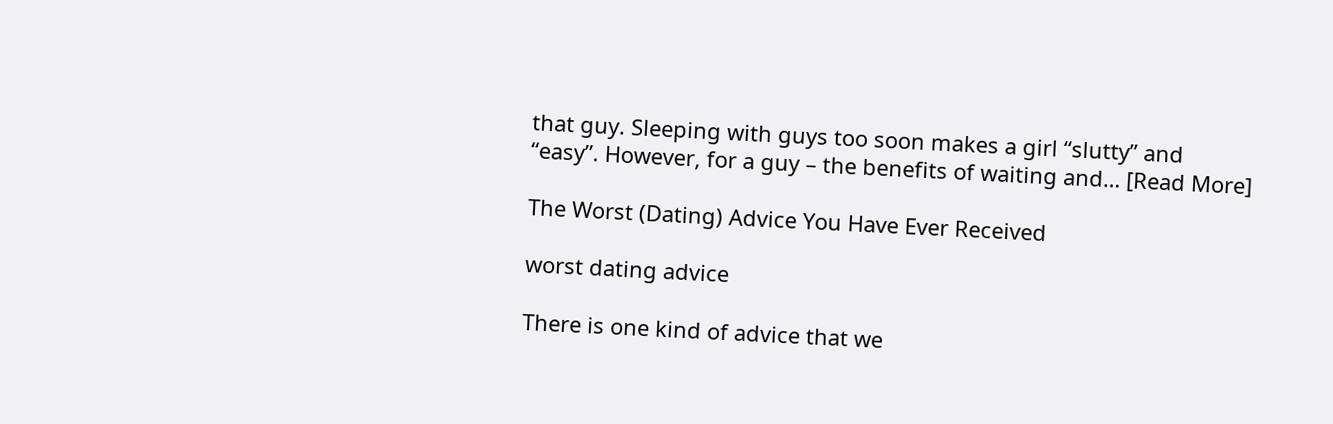that guy. Sleeping with guys too soon makes a girl “slutty” and “easy”. However, for a guy – the benefits of waiting and… [Read More]

The Worst (Dating) Advice You Have Ever Received

worst dating advice

There is one kind of advice that we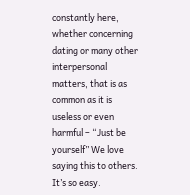constantly here, whether concerning dating or many other interpersonal matters, that is as common as it is useless or even harmful – “Just be yourself” We love saying this to others. It’s so easy.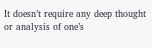It doesn’t require any deep thought or analysis of one’s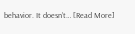behavior. It doesn’t… [Read More]